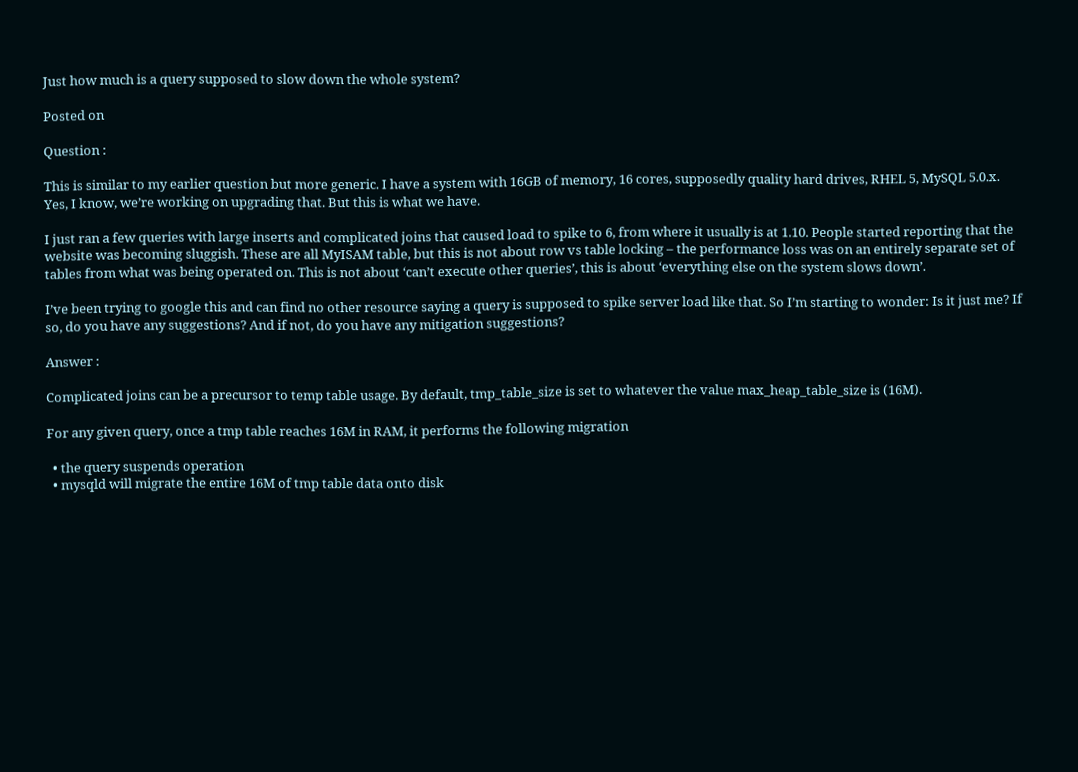Just how much is a query supposed to slow down the whole system?

Posted on

Question :

This is similar to my earlier question but more generic. I have a system with 16GB of memory, 16 cores, supposedly quality hard drives, RHEL 5, MySQL 5.0.x. Yes, I know, we’re working on upgrading that. But this is what we have.

I just ran a few queries with large inserts and complicated joins that caused load to spike to 6, from where it usually is at 1.10. People started reporting that the website was becoming sluggish. These are all MyISAM table, but this is not about row vs table locking – the performance loss was on an entirely separate set of tables from what was being operated on. This is not about ‘can’t execute other queries’, this is about ‘everything else on the system slows down’.

I’ve been trying to google this and can find no other resource saying a query is supposed to spike server load like that. So I’m starting to wonder: Is it just me? If so, do you have any suggestions? And if not, do you have any mitigation suggestions?

Answer :

Complicated joins can be a precursor to temp table usage. By default, tmp_table_size is set to whatever the value max_heap_table_size is (16M).

For any given query, once a tmp table reaches 16M in RAM, it performs the following migration

  • the query suspends operation
  • mysqld will migrate the entire 16M of tmp table data onto disk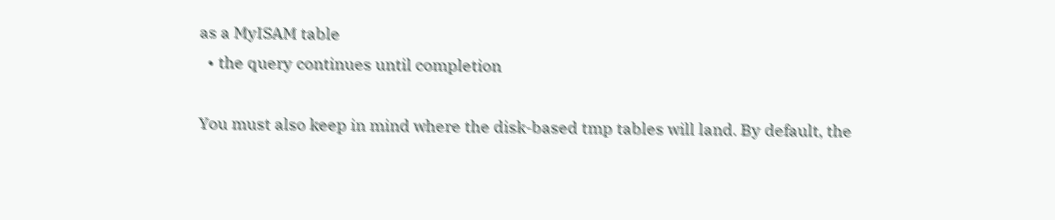as a MyISAM table
  • the query continues until completion

You must also keep in mind where the disk-based tmp tables will land. By default, the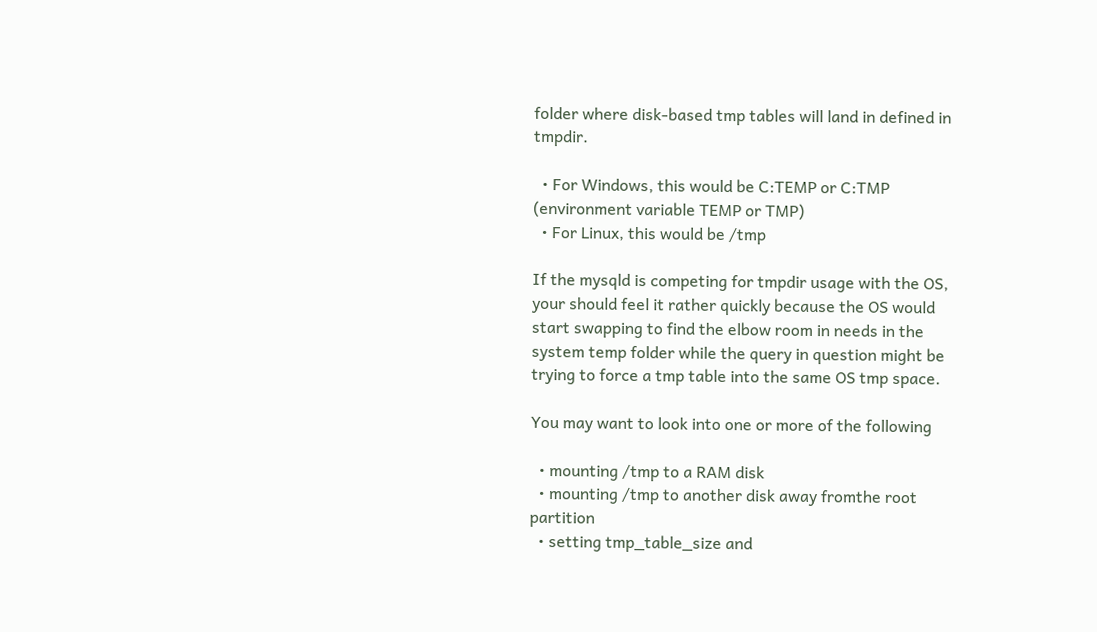folder where disk-based tmp tables will land in defined in tmpdir.

  • For Windows, this would be C:TEMP or C:TMP (environment variable TEMP or TMP)
  • For Linux, this would be /tmp

If the mysqld is competing for tmpdir usage with the OS, your should feel it rather quickly because the OS would start swapping to find the elbow room in needs in the system temp folder while the query in question might be trying to force a tmp table into the same OS tmp space.

You may want to look into one or more of the following

  • mounting /tmp to a RAM disk
  • mounting /tmp to another disk away fromthe root partition
  • setting tmp_table_size and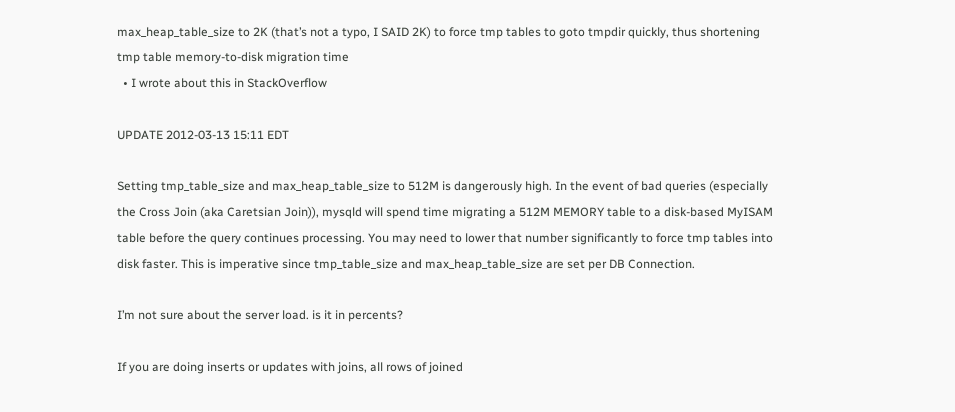max_heap_table_size to 2K (that’s not a typo, I SAID 2K) to force tmp tables to goto tmpdir quickly, thus shortening tmp table memory-to-disk migration time
  • I wrote about this in StackOverflow

UPDATE 2012-03-13 15:11 EDT

Setting tmp_table_size and max_heap_table_size to 512M is dangerously high. In the event of bad queries (especially the Cross Join (aka Caretsian Join)), mysqld will spend time migrating a 512M MEMORY table to a disk-based MyISAM table before the query continues processing. You may need to lower that number significantly to force tmp tables into disk faster. This is imperative since tmp_table_size and max_heap_table_size are set per DB Connection.

I’m not sure about the server load. is it in percents?

If you are doing inserts or updates with joins, all rows of joined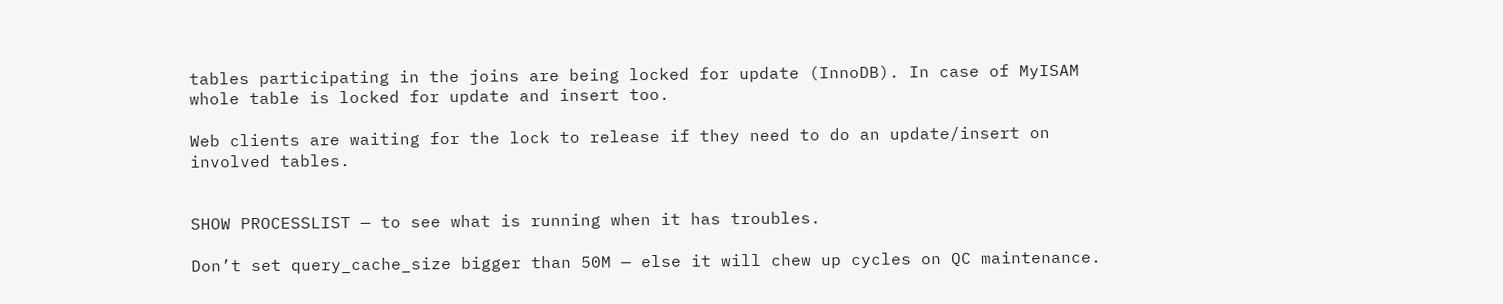tables participating in the joins are being locked for update (InnoDB). In case of MyISAM whole table is locked for update and insert too.

Web clients are waiting for the lock to release if they need to do an update/insert on involved tables.


SHOW PROCESSLIST — to see what is running when it has troubles.

Don’t set query_cache_size bigger than 50M — else it will chew up cycles on QC maintenance.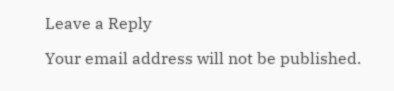Leave a Reply

Your email address will not be published.